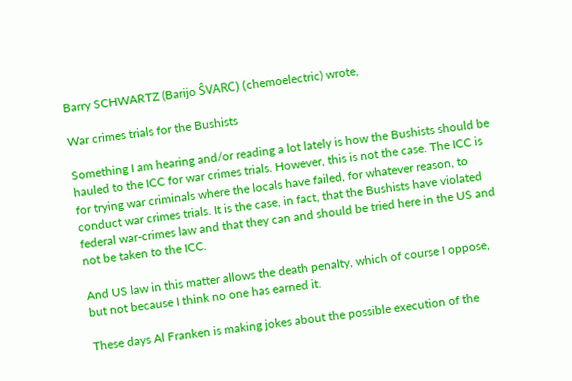Barry SCHWARTZ (Barijo ŜVARC) (chemoelectric) wrote,

War crimes trials for the Bushists

Something I am hearing and/or reading a lot lately is how the Bushists should be hauled to the ICC for war crimes trials. However, this is not the case. The ICC is for trying war criminals where the locals have failed, for whatever reason, to conduct war crimes trials. It is the case, in fact, that the Bushists have violated federal war-crimes law and that they can and should be tried here in the US and not be taken to the ICC.

And US law in this matter allows the death penalty, which of course I oppose, but not because I think no one has earned it.

These days Al Franken is making jokes about the possible execution of the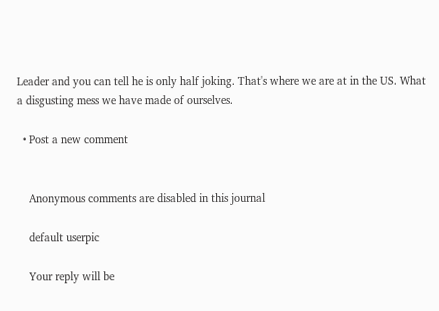Leader and you can tell he is only half joking. That's where we are at in the US. What a disgusting mess we have made of ourselves.

  • Post a new comment


    Anonymous comments are disabled in this journal

    default userpic

    Your reply will be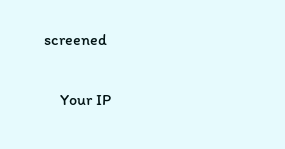screened

    Your IP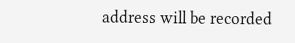address will be recorded